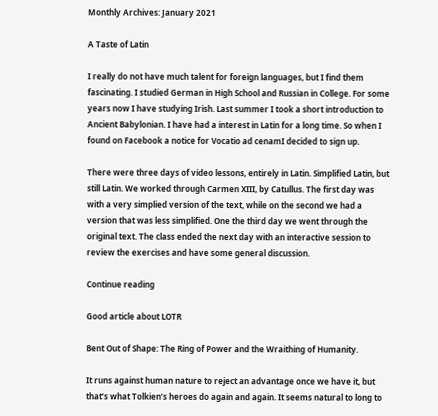Monthly Archives: January 2021

A Taste of Latin

I really do not have much talent for foreign languages, but I find them fascinating. I studied German in High School and Russian in College. For some years now I have studying Irish. Last summer I took a short introduction to Ancient Babylonian. I have had a interest in Latin for a long time. So when I found on Facebook a notice for Vocatio ad cenamI decided to sign up.

There were three days of video lessons, entirely in Latin. Simplified Latin, but still Latin. We worked through Carmen XIII, by Catullus. The first day was with a very simplied version of the text, while on the second we had a version that was less simplified. One the third day we went through the original text. The class ended the next day with an interactive session to review the exercises and have some general discussion.

Continue reading

Good article about LOTR

Bent Out of Shape: The Ring of Power and the Wraithing of Humanity.

It runs against human nature to reject an advantage once we have it, but that’s what Tolkien’s heroes do again and again. It seems natural to long to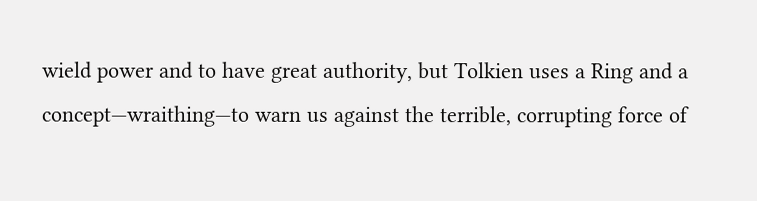wield power and to have great authority, but Tolkien uses a Ring and a concept—wraithing—to warn us against the terrible, corrupting force of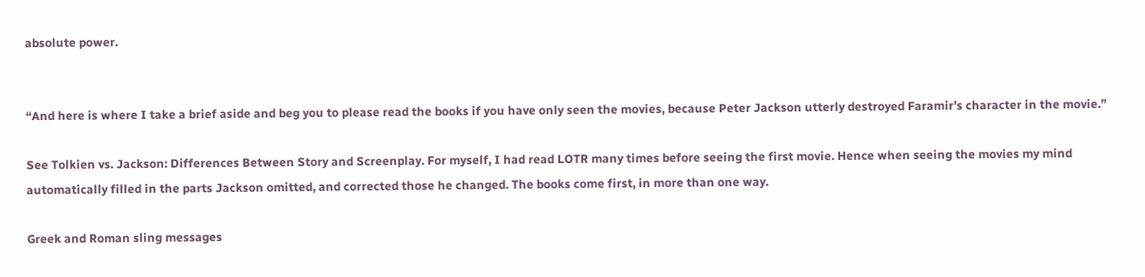absolute power.


“And here is where I take a brief aside and beg you to please read the books if you have only seen the movies, because Peter Jackson utterly destroyed Faramir’s character in the movie.”

See Tolkien vs. Jackson: Differences Between Story and Screenplay. For myself, I had read LOTR many times before seeing the first movie. Hence when seeing the movies my mind automatically filled in the parts Jackson omitted, and corrected those he changed. The books come first, in more than one way.

Greek and Roman sling messages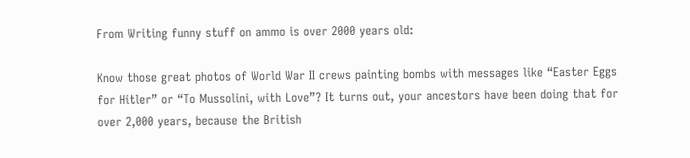From Writing funny stuff on ammo is over 2000 years old:

Know those great photos of World War II crews painting bombs with messages like “Easter Eggs for Hitler” or “To Mussolini, with Love”? It turns out, your ancestors have been doing that for over 2,000 years, because the British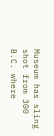Museum has sling shot from 300 B.C. where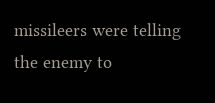missileers were telling the enemy to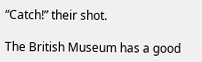“Catch!” their shot.

The British Museum has a good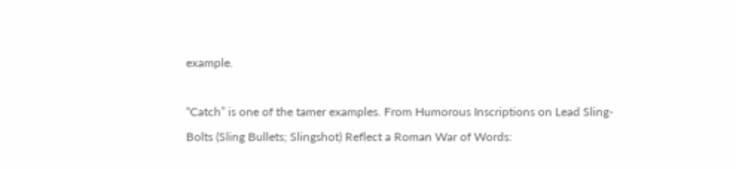example.

“Catch” is one of the tamer examples. From Humorous Inscriptions on Lead Sling-Bolts (Sling Bullets; Slingshot) Reflect a Roman War of Words: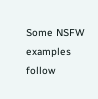Some NSFW examples follow